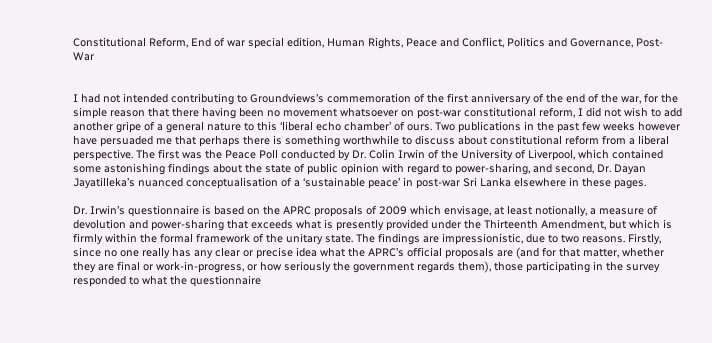Constitutional Reform, End of war special edition, Human Rights, Peace and Conflict, Politics and Governance, Post-War


I had not intended contributing to Groundviews’s commemoration of the first anniversary of the end of the war, for the simple reason that there having been no movement whatsoever on post-war constitutional reform, I did not wish to add another gripe of a general nature to this ‘liberal echo chamber’ of ours. Two publications in the past few weeks however have persuaded me that perhaps there is something worthwhile to discuss about constitutional reform from a liberal perspective. The first was the Peace Poll conducted by Dr. Colin Irwin of the University of Liverpool, which contained some astonishing findings about the state of public opinion with regard to power-sharing, and second, Dr. Dayan Jayatilleka’s nuanced conceptualisation of a ‘sustainable peace’ in post-war Sri Lanka elsewhere in these pages.

Dr. Irwin’s questionnaire is based on the APRC proposals of 2009 which envisage, at least notionally, a measure of devolution and power-sharing that exceeds what is presently provided under the Thirteenth Amendment, but which is firmly within the formal framework of the unitary state. The findings are impressionistic, due to two reasons. Firstly, since no one really has any clear or precise idea what the APRC’s official proposals are (and for that matter, whether they are final or work-in-progress, or how seriously the government regards them), those participating in the survey responded to what the questionnaire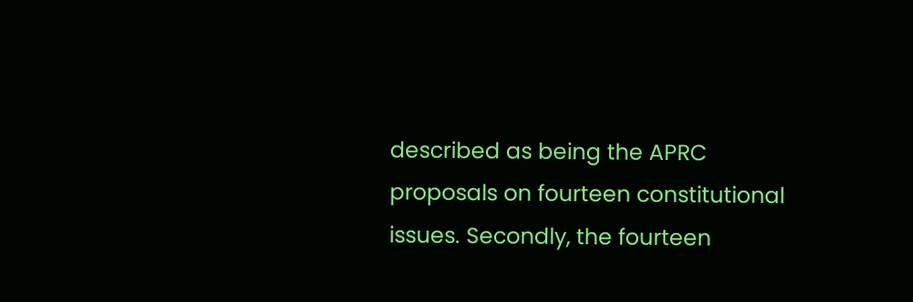described as being the APRC proposals on fourteen constitutional issues. Secondly, the fourteen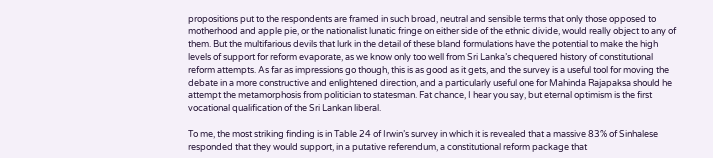propositions put to the respondents are framed in such broad, neutral and sensible terms that only those opposed to motherhood and apple pie, or the nationalist lunatic fringe on either side of the ethnic divide, would really object to any of them. But the multifarious devils that lurk in the detail of these bland formulations have the potential to make the high levels of support for reform evaporate, as we know only too well from Sri Lanka’s chequered history of constitutional reform attempts. As far as impressions go though, this is as good as it gets, and the survey is a useful tool for moving the debate in a more constructive and enlightened direction, and a particularly useful one for Mahinda Rajapaksa should he attempt the metamorphosis from politician to statesman. Fat chance, I hear you say, but eternal optimism is the first vocational qualification of the Sri Lankan liberal.

To me, the most striking finding is in Table 24 of Irwin’s survey in which it is revealed that a massive 83% of Sinhalese responded that they would support, in a putative referendum, a constitutional reform package that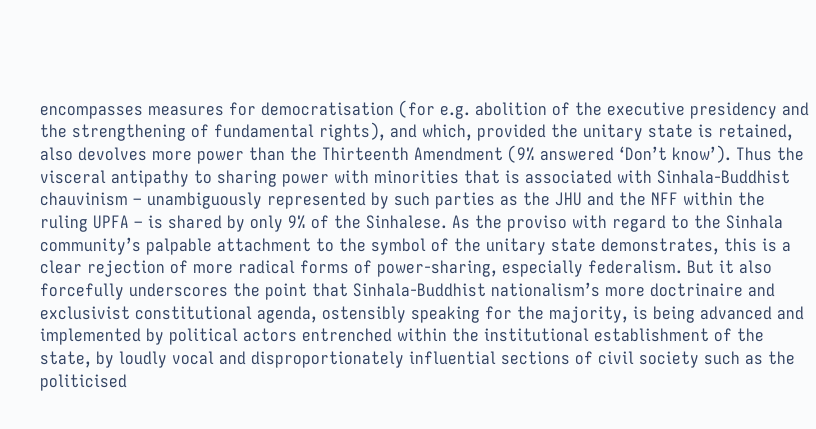encompasses measures for democratisation (for e.g. abolition of the executive presidency and the strengthening of fundamental rights), and which, provided the unitary state is retained, also devolves more power than the Thirteenth Amendment (9% answered ‘Don’t know’). Thus the visceral antipathy to sharing power with minorities that is associated with Sinhala-Buddhist chauvinism – unambiguously represented by such parties as the JHU and the NFF within the ruling UPFA – is shared by only 9% of the Sinhalese. As the proviso with regard to the Sinhala community’s palpable attachment to the symbol of the unitary state demonstrates, this is a clear rejection of more radical forms of power-sharing, especially federalism. But it also forcefully underscores the point that Sinhala-Buddhist nationalism’s more doctrinaire and exclusivist constitutional agenda, ostensibly speaking for the majority, is being advanced and implemented by political actors entrenched within the institutional establishment of the state, by loudly vocal and disproportionately influential sections of civil society such as the politicised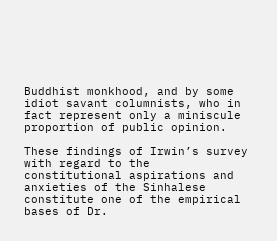Buddhist monkhood, and by some idiot savant columnists, who in fact represent only a miniscule proportion of public opinion.

These findings of Irwin’s survey with regard to the constitutional aspirations and anxieties of the Sinhalese constitute one of the empirical bases of Dr.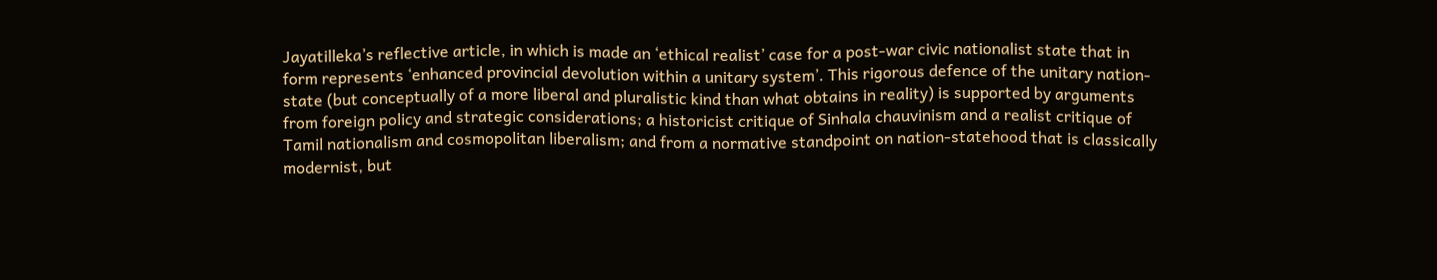Jayatilleka’s reflective article, in which is made an ‘ethical realist’ case for a post-war civic nationalist state that in form represents ‘enhanced provincial devolution within a unitary system’. This rigorous defence of the unitary nation-state (but conceptually of a more liberal and pluralistic kind than what obtains in reality) is supported by arguments from foreign policy and strategic considerations; a historicist critique of Sinhala chauvinism and a realist critique of Tamil nationalism and cosmopolitan liberalism; and from a normative standpoint on nation-statehood that is classically modernist, but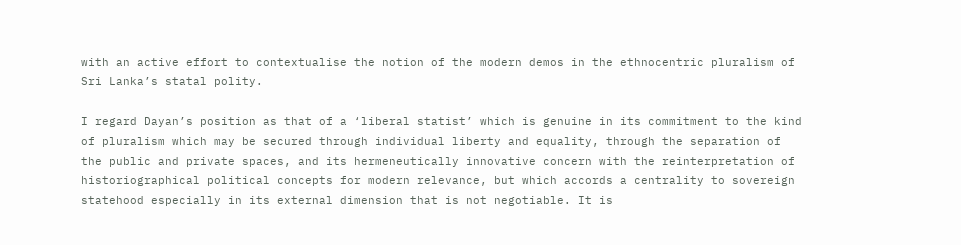with an active effort to contextualise the notion of the modern demos in the ethnocentric pluralism of Sri Lanka’s statal polity.

I regard Dayan’s position as that of a ‘liberal statist’ which is genuine in its commitment to the kind of pluralism which may be secured through individual liberty and equality, through the separation of the public and private spaces, and its hermeneutically innovative concern with the reinterpretation of historiographical political concepts for modern relevance, but which accords a centrality to sovereign statehood especially in its external dimension that is not negotiable. It is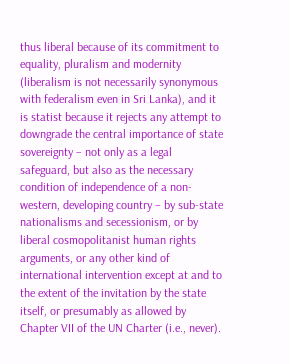thus liberal because of its commitment to equality, pluralism and modernity (liberalism is not necessarily synonymous with federalism even in Sri Lanka), and it is statist because it rejects any attempt to downgrade the central importance of state sovereignty – not only as a legal safeguard, but also as the necessary condition of independence of a non-western, developing country – by sub-state nationalisms and secessionism, or by liberal cosmopolitanist human rights arguments, or any other kind of international intervention except at and to the extent of the invitation by the state itself, or presumably as allowed by Chapter VII of the UN Charter (i.e., never).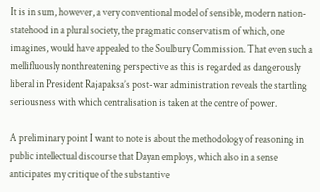It is in sum, however, a very conventional model of sensible, modern nation-statehood in a plural society, the pragmatic conservatism of which, one imagines, would have appealed to the Soulbury Commission. That even such a mellifluously nonthreatening perspective as this is regarded as dangerously liberal in President Rajapaksa’s post-war administration reveals the startling seriousness with which centralisation is taken at the centre of power.

A preliminary point I want to note is about the methodology of reasoning in public intellectual discourse that Dayan employs, which also in a sense anticipates my critique of the substantive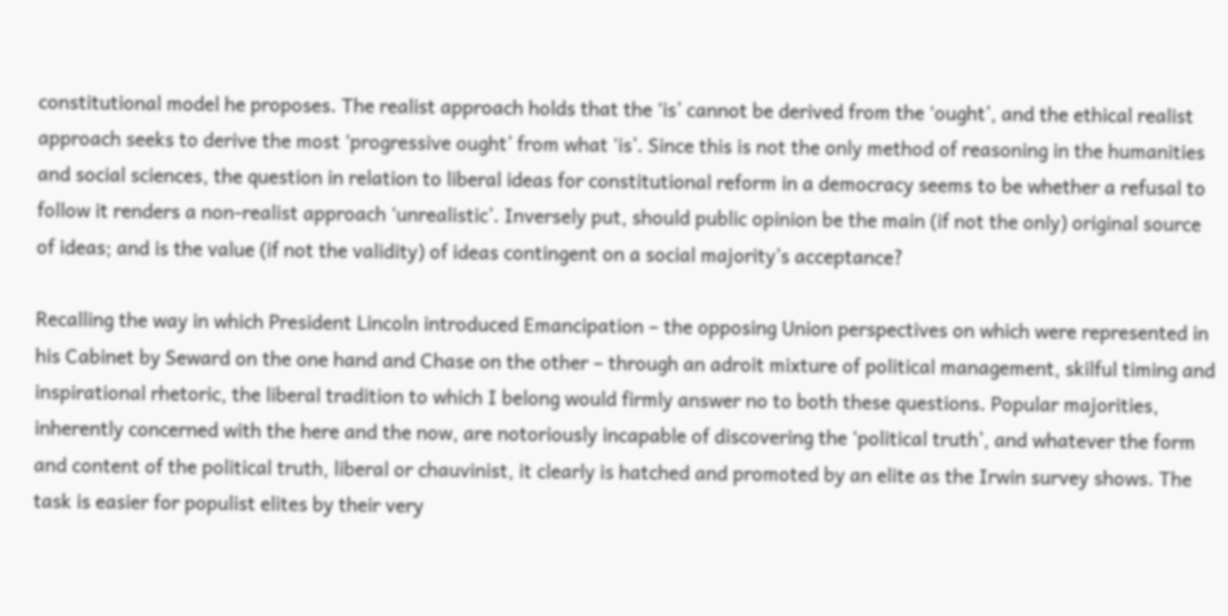constitutional model he proposes. The realist approach holds that the ‘is’ cannot be derived from the ‘ought’, and the ethical realist approach seeks to derive the most ‘progressive ought’ from what ‘is’. Since this is not the only method of reasoning in the humanities and social sciences, the question in relation to liberal ideas for constitutional reform in a democracy seems to be whether a refusal to follow it renders a non-realist approach ‘unrealistic’. Inversely put, should public opinion be the main (if not the only) original source of ideas; and is the value (if not the validity) of ideas contingent on a social majority’s acceptance?

Recalling the way in which President Lincoln introduced Emancipation – the opposing Union perspectives on which were represented in his Cabinet by Seward on the one hand and Chase on the other – through an adroit mixture of political management, skilful timing and inspirational rhetoric, the liberal tradition to which I belong would firmly answer no to both these questions. Popular majorities, inherently concerned with the here and the now, are notoriously incapable of discovering the ‘political truth’, and whatever the form and content of the political truth, liberal or chauvinist, it clearly is hatched and promoted by an elite as the Irwin survey shows. The task is easier for populist elites by their very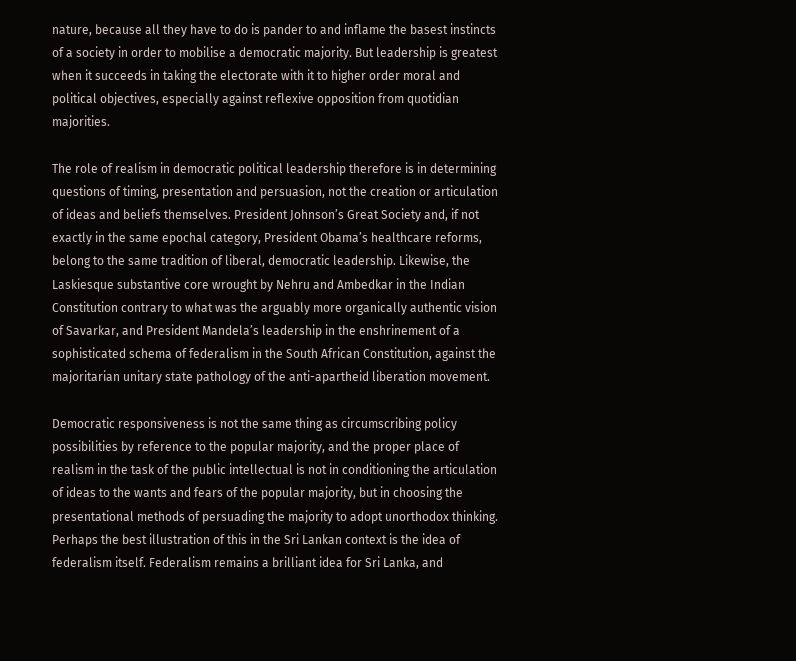nature, because all they have to do is pander to and inflame the basest instincts of a society in order to mobilise a democratic majority. But leadership is greatest when it succeeds in taking the electorate with it to higher order moral and political objectives, especially against reflexive opposition from quotidian majorities.

The role of realism in democratic political leadership therefore is in determining questions of timing, presentation and persuasion, not the creation or articulation of ideas and beliefs themselves. President Johnson’s Great Society and, if not exactly in the same epochal category, President Obama’s healthcare reforms, belong to the same tradition of liberal, democratic leadership. Likewise, the Laskiesque substantive core wrought by Nehru and Ambedkar in the Indian Constitution contrary to what was the arguably more organically authentic vision of Savarkar, and President Mandela’s leadership in the enshrinement of a sophisticated schema of federalism in the South African Constitution, against the majoritarian unitary state pathology of the anti-apartheid liberation movement.

Democratic responsiveness is not the same thing as circumscribing policy possibilities by reference to the popular majority, and the proper place of realism in the task of the public intellectual is not in conditioning the articulation of ideas to the wants and fears of the popular majority, but in choosing the presentational methods of persuading the majority to adopt unorthodox thinking. Perhaps the best illustration of this in the Sri Lankan context is the idea of federalism itself. Federalism remains a brilliant idea for Sri Lanka, and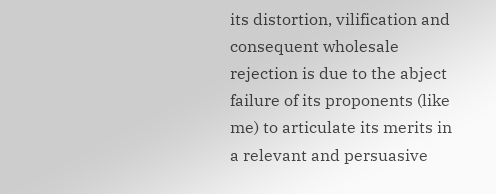its distortion, vilification and consequent wholesale rejection is due to the abject failure of its proponents (like me) to articulate its merits in a relevant and persuasive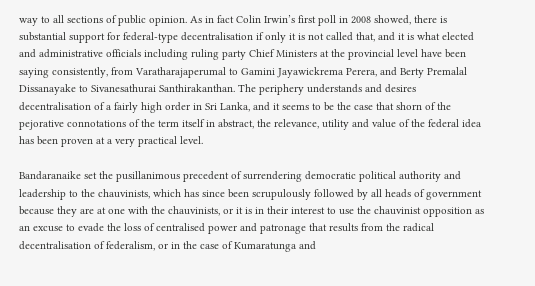way to all sections of public opinion. As in fact Colin Irwin’s first poll in 2008 showed, there is substantial support for federal-type decentralisation if only it is not called that, and it is what elected and administrative officials including ruling party Chief Ministers at the provincial level have been saying consistently, from Varatharajaperumal to Gamini Jayawickrema Perera, and Berty Premalal Dissanayake to Sivanesathurai Santhirakanthan. The periphery understands and desires decentralisation of a fairly high order in Sri Lanka, and it seems to be the case that shorn of the pejorative connotations of the term itself in abstract, the relevance, utility and value of the federal idea has been proven at a very practical level.

Bandaranaike set the pusillanimous precedent of surrendering democratic political authority and leadership to the chauvinists, which has since been scrupulously followed by all heads of government because they are at one with the chauvinists, or it is in their interest to use the chauvinist opposition as an excuse to evade the loss of centralised power and patronage that results from the radical decentralisation of federalism, or in the case of Kumaratunga and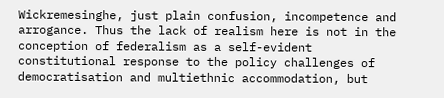Wickremesinghe, just plain confusion, incompetence and arrogance. Thus the lack of realism here is not in the conception of federalism as a self-evident constitutional response to the policy challenges of democratisation and multiethnic accommodation, but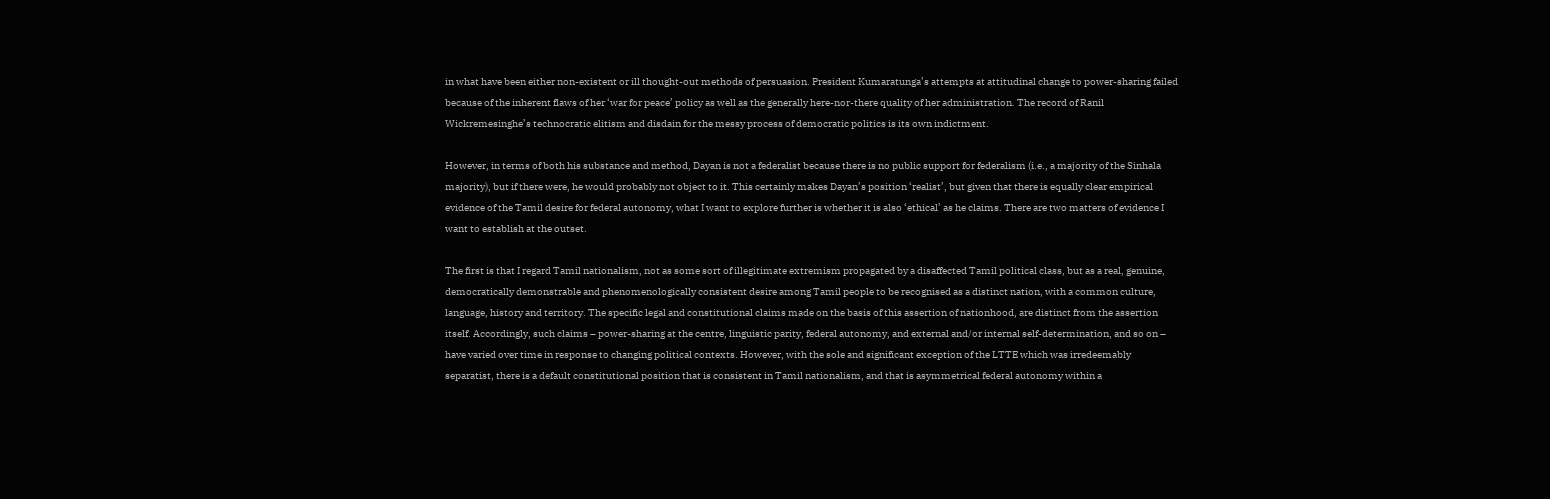in what have been either non-existent or ill thought-out methods of persuasion. President Kumaratunga’s attempts at attitudinal change to power-sharing failed because of the inherent flaws of her ‘war for peace’ policy as well as the generally here-nor-there quality of her administration. The record of Ranil Wickremesinghe’s technocratic elitism and disdain for the messy process of democratic politics is its own indictment.

However, in terms of both his substance and method, Dayan is not a federalist because there is no public support for federalism (i.e., a majority of the Sinhala majority), but if there were, he would probably not object to it. This certainly makes Dayan’s position ‘realist’, but given that there is equally clear empirical evidence of the Tamil desire for federal autonomy, what I want to explore further is whether it is also ‘ethical’ as he claims. There are two matters of evidence I want to establish at the outset.

The first is that I regard Tamil nationalism, not as some sort of illegitimate extremism propagated by a disaffected Tamil political class, but as a real, genuine, democratically demonstrable and phenomenologically consistent desire among Tamil people to be recognised as a distinct nation, with a common culture, language, history and territory. The specific legal and constitutional claims made on the basis of this assertion of nationhood, are distinct from the assertion itself. Accordingly, such claims – power-sharing at the centre, linguistic parity, federal autonomy, and external and/or internal self-determination, and so on – have varied over time in response to changing political contexts. However, with the sole and significant exception of the LTTE which was irredeemably separatist, there is a default constitutional position that is consistent in Tamil nationalism, and that is asymmetrical federal autonomy within a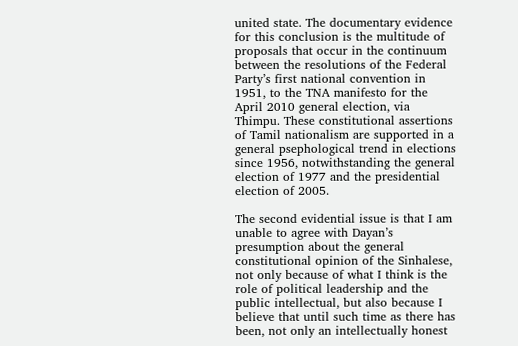united state. The documentary evidence for this conclusion is the multitude of proposals that occur in the continuum between the resolutions of the Federal Party’s first national convention in 1951, to the TNA manifesto for the April 2010 general election, via Thimpu. These constitutional assertions of Tamil nationalism are supported in a general psephological trend in elections since 1956, notwithstanding the general election of 1977 and the presidential election of 2005.

The second evidential issue is that I am unable to agree with Dayan’s presumption about the general constitutional opinion of the Sinhalese, not only because of what I think is the role of political leadership and the public intellectual, but also because I believe that until such time as there has been, not only an intellectually honest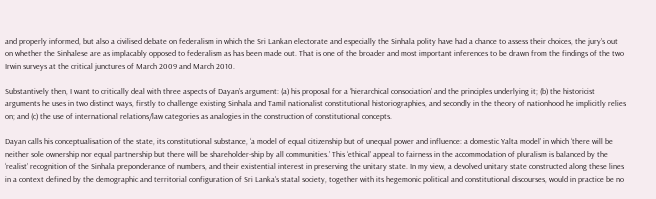and properly informed, but also a civilised debate on federalism in which the Sri Lankan electorate and especially the Sinhala polity have had a chance to assess their choices, the jury’s out on whether the Sinhalese are as implacably opposed to federalism as has been made out. That is one of the broader and most important inferences to be drawn from the findings of the two Irwin surveys at the critical junctures of March 2009 and March 2010.

Substantively then, I want to critically deal with three aspects of Dayan’s argument: (a) his proposal for a ‘hierarchical consociation’ and the principles underlying it; (b) the historicist arguments he uses in two distinct ways, firstly to challenge existing Sinhala and Tamil nationalist constitutional historiographies, and secondly in the theory of nationhood he implicitly relies on; and (c) the use of international relations/law categories as analogies in the construction of constitutional concepts.

Dayan calls his conceptualisation of the state, its constitutional substance, ‘a model of equal citizenship but of unequal power and influence: a domestic Yalta model’ in which ‘there will be neither sole ownership nor equal partnership but there will be shareholder-ship by all communities.’ This ‘ethical’ appeal to fairness in the accommodation of pluralism is balanced by the ‘realist’ recognition of the Sinhala preponderance of numbers, and their existential interest in preserving the unitary state. In my view, a devolved unitary state constructed along these lines in a context defined by the demographic and territorial configuration of Sri Lanka’s statal society, together with its hegemonic political and constitutional discourses, would in practice be no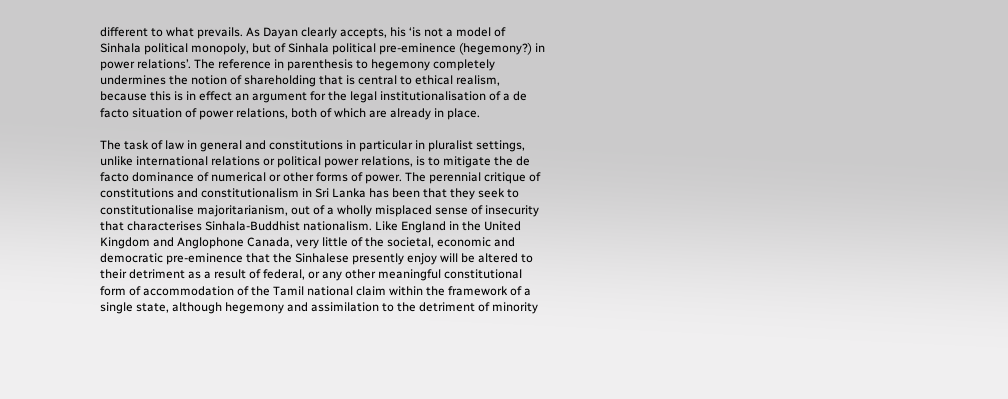different to what prevails. As Dayan clearly accepts, his ‘is not a model of Sinhala political monopoly, but of Sinhala political pre-eminence (hegemony?) in power relations’. The reference in parenthesis to hegemony completely undermines the notion of shareholding that is central to ethical realism, because this is in effect an argument for the legal institutionalisation of a de facto situation of power relations, both of which are already in place.

The task of law in general and constitutions in particular in pluralist settings, unlike international relations or political power relations, is to mitigate the de facto dominance of numerical or other forms of power. The perennial critique of constitutions and constitutionalism in Sri Lanka has been that they seek to constitutionalise majoritarianism, out of a wholly misplaced sense of insecurity that characterises Sinhala-Buddhist nationalism. Like England in the United Kingdom and Anglophone Canada, very little of the societal, economic and democratic pre-eminence that the Sinhalese presently enjoy will be altered to their detriment as a result of federal, or any other meaningful constitutional form of accommodation of the Tamil national claim within the framework of a single state, although hegemony and assimilation to the detriment of minority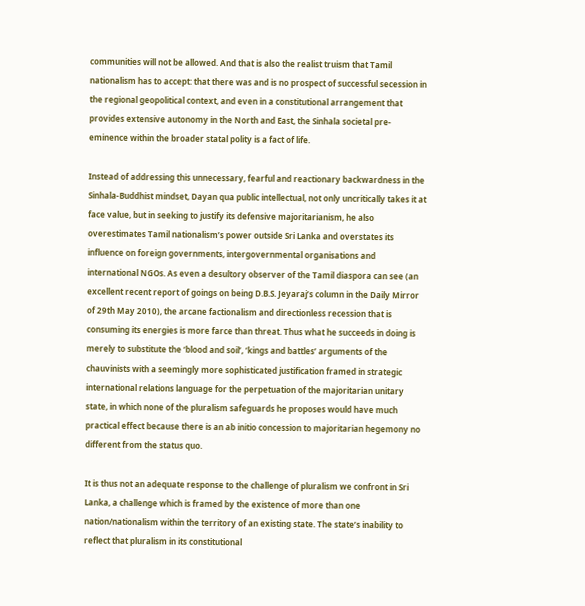communities will not be allowed. And that is also the realist truism that Tamil nationalism has to accept: that there was and is no prospect of successful secession in the regional geopolitical context, and even in a constitutional arrangement that provides extensive autonomy in the North and East, the Sinhala societal pre-eminence within the broader statal polity is a fact of life.

Instead of addressing this unnecessary, fearful and reactionary backwardness in the Sinhala-Buddhist mindset, Dayan qua public intellectual, not only uncritically takes it at face value, but in seeking to justify its defensive majoritarianism, he also overestimates Tamil nationalism’s power outside Sri Lanka and overstates its influence on foreign governments, intergovernmental organisations and international NGOs. As even a desultory observer of the Tamil diaspora can see (an excellent recent report of goings on being D.B.S. Jeyaraj’s column in the Daily Mirror of 29th May 2010), the arcane factionalism and directionless recession that is consuming its energies is more farce than threat. Thus what he succeeds in doing is merely to substitute the ‘blood and soil’, ‘kings and battles’ arguments of the chauvinists with a seemingly more sophisticated justification framed in strategic international relations language for the perpetuation of the majoritarian unitary state, in which none of the pluralism safeguards he proposes would have much practical effect because there is an ab initio concession to majoritarian hegemony no different from the status quo.

It is thus not an adequate response to the challenge of pluralism we confront in Sri Lanka, a challenge which is framed by the existence of more than one nation/nationalism within the territory of an existing state. The state’s inability to reflect that pluralism in its constitutional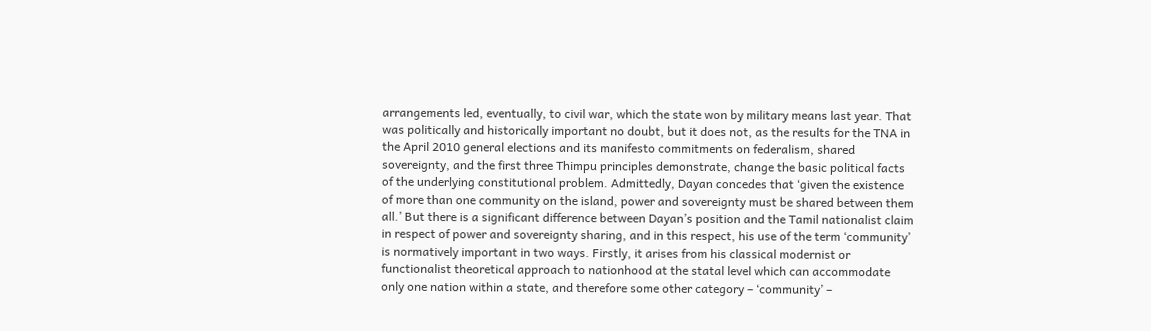arrangements led, eventually, to civil war, which the state won by military means last year. That was politically and historically important no doubt, but it does not, as the results for the TNA in the April 2010 general elections and its manifesto commitments on federalism, shared sovereignty, and the first three Thimpu principles demonstrate, change the basic political facts of the underlying constitutional problem. Admittedly, Dayan concedes that ‘given the existence of more than one community on the island, power and sovereignty must be shared between them all.’ But there is a significant difference between Dayan’s position and the Tamil nationalist claim in respect of power and sovereignty sharing, and in this respect, his use of the term ‘community’ is normatively important in two ways. Firstly, it arises from his classical modernist or functionalist theoretical approach to nationhood at the statal level which can accommodate only one nation within a state, and therefore some other category – ‘community’ –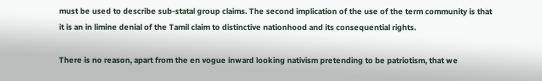must be used to describe sub-statal group claims. The second implication of the use of the term community is that it is an in limine denial of the Tamil claim to distinctive nationhood and its consequential rights.

There is no reason, apart from the en vogue inward looking nativism pretending to be patriotism, that we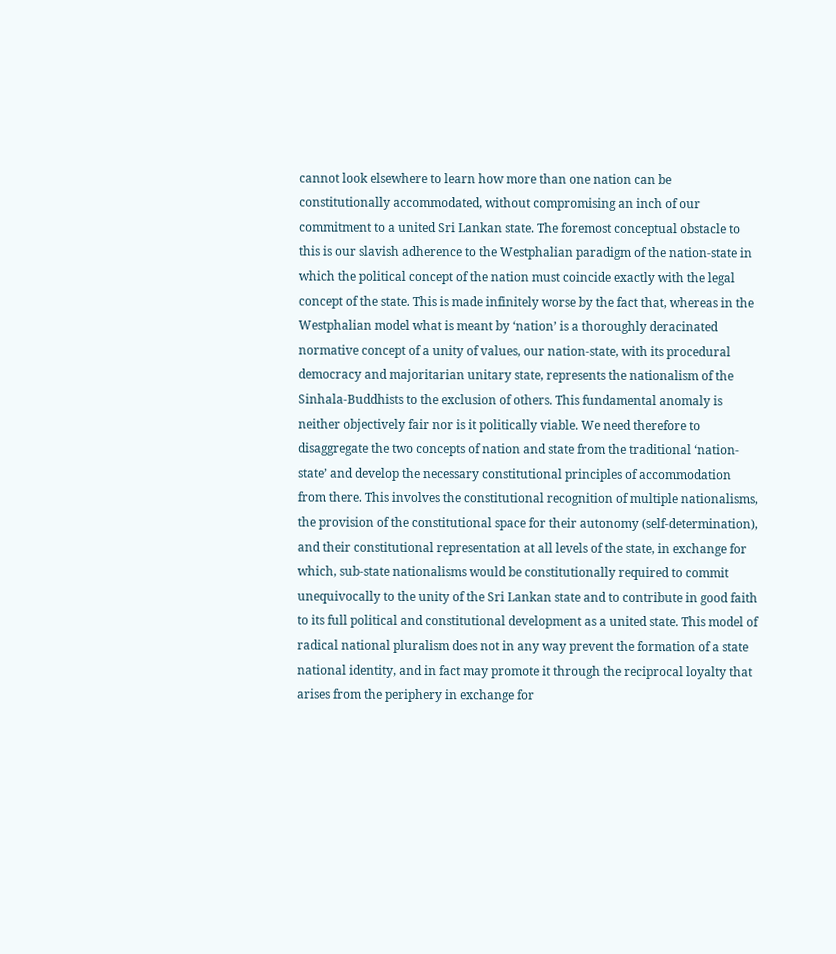cannot look elsewhere to learn how more than one nation can be constitutionally accommodated, without compromising an inch of our commitment to a united Sri Lankan state. The foremost conceptual obstacle to this is our slavish adherence to the Westphalian paradigm of the nation-state in which the political concept of the nation must coincide exactly with the legal concept of the state. This is made infinitely worse by the fact that, whereas in the Westphalian model what is meant by ‘nation’ is a thoroughly deracinated normative concept of a unity of values, our nation-state, with its procedural democracy and majoritarian unitary state, represents the nationalism of the Sinhala-Buddhists to the exclusion of others. This fundamental anomaly is neither objectively fair nor is it politically viable. We need therefore to disaggregate the two concepts of nation and state from the traditional ‘nation-state’ and develop the necessary constitutional principles of accommodation from there. This involves the constitutional recognition of multiple nationalisms, the provision of the constitutional space for their autonomy (self-determination), and their constitutional representation at all levels of the state, in exchange for which, sub-state nationalisms would be constitutionally required to commit unequivocally to the unity of the Sri Lankan state and to contribute in good faith to its full political and constitutional development as a united state. This model of radical national pluralism does not in any way prevent the formation of a state national identity, and in fact may promote it through the reciprocal loyalty that arises from the periphery in exchange for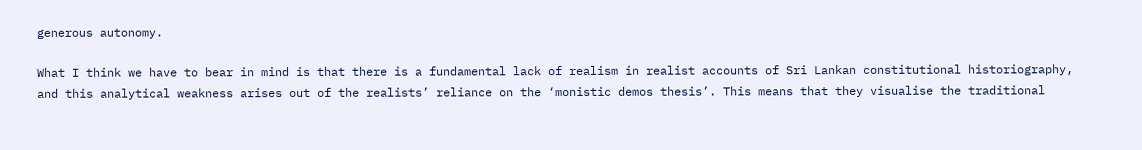generous autonomy.

What I think we have to bear in mind is that there is a fundamental lack of realism in realist accounts of Sri Lankan constitutional historiography, and this analytical weakness arises out of the realists’ reliance on the ‘monistic demos thesis’. This means that they visualise the traditional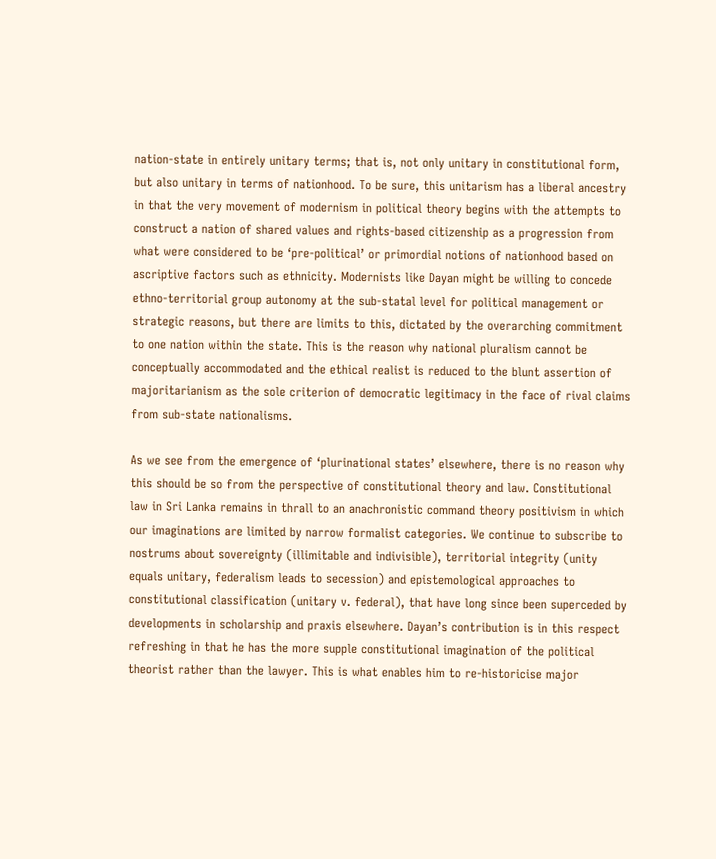nation-state in entirely unitary terms; that is, not only unitary in constitutional form, but also unitary in terms of nationhood. To be sure, this unitarism has a liberal ancestry in that the very movement of modernism in political theory begins with the attempts to construct a nation of shared values and rights-based citizenship as a progression from what were considered to be ‘pre-political’ or primordial notions of nationhood based on ascriptive factors such as ethnicity. Modernists like Dayan might be willing to concede ethno-territorial group autonomy at the sub-statal level for political management or strategic reasons, but there are limits to this, dictated by the overarching commitment to one nation within the state. This is the reason why national pluralism cannot be conceptually accommodated and the ethical realist is reduced to the blunt assertion of majoritarianism as the sole criterion of democratic legitimacy in the face of rival claims from sub-state nationalisms.

As we see from the emergence of ‘plurinational states’ elsewhere, there is no reason why this should be so from the perspective of constitutional theory and law. Constitutional law in Sri Lanka remains in thrall to an anachronistic command theory positivism in which our imaginations are limited by narrow formalist categories. We continue to subscribe to nostrums about sovereignty (illimitable and indivisible), territorial integrity (unity equals unitary, federalism leads to secession) and epistemological approaches to constitutional classification (unitary v. federal), that have long since been superceded by developments in scholarship and praxis elsewhere. Dayan’s contribution is in this respect refreshing in that he has the more supple constitutional imagination of the political theorist rather than the lawyer. This is what enables him to re-historicise major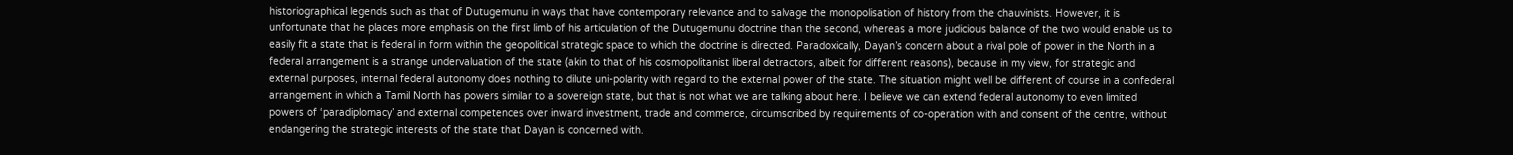historiographical legends such as that of Dutugemunu in ways that have contemporary relevance and to salvage the monopolisation of history from the chauvinists. However, it is unfortunate that he places more emphasis on the first limb of his articulation of the Dutugemunu doctrine than the second, whereas a more judicious balance of the two would enable us to easily fit a state that is federal in form within the geopolitical strategic space to which the doctrine is directed. Paradoxically, Dayan’s concern about a rival pole of power in the North in a federal arrangement is a strange undervaluation of the state (akin to that of his cosmopolitanist liberal detractors, albeit for different reasons), because in my view, for strategic and external purposes, internal federal autonomy does nothing to dilute uni-polarity with regard to the external power of the state. The situation might well be different of course in a confederal arrangement in which a Tamil North has powers similar to a sovereign state, but that is not what we are talking about here. I believe we can extend federal autonomy to even limited powers of ‘paradiplomacy’ and external competences over inward investment, trade and commerce, circumscribed by requirements of co-operation with and consent of the centre, without endangering the strategic interests of the state that Dayan is concerned with.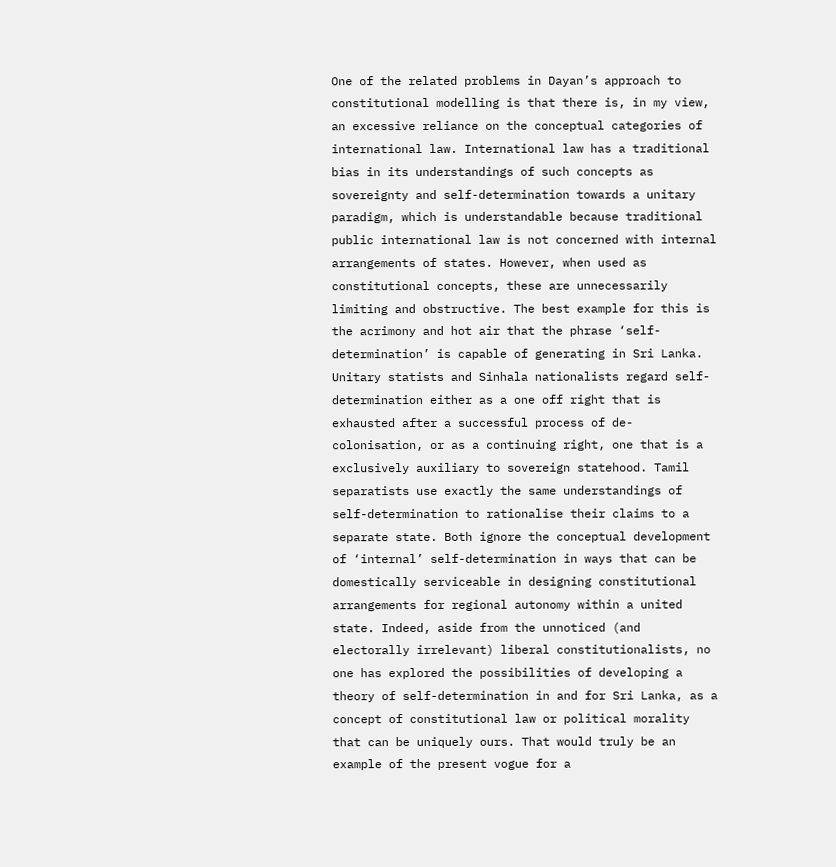One of the related problems in Dayan’s approach to constitutional modelling is that there is, in my view, an excessive reliance on the conceptual categories of international law. International law has a traditional bias in its understandings of such concepts as sovereignty and self-determination towards a unitary paradigm, which is understandable because traditional public international law is not concerned with internal arrangements of states. However, when used as constitutional concepts, these are unnecessarily limiting and obstructive. The best example for this is the acrimony and hot air that the phrase ‘self-determination’ is capable of generating in Sri Lanka. Unitary statists and Sinhala nationalists regard self-determination either as a one off right that is exhausted after a successful process of de-colonisation, or as a continuing right, one that is a exclusively auxiliary to sovereign statehood. Tamil separatists use exactly the same understandings of self-determination to rationalise their claims to a separate state. Both ignore the conceptual development of ‘internal’ self-determination in ways that can be domestically serviceable in designing constitutional arrangements for regional autonomy within a united state. Indeed, aside from the unnoticed (and electorally irrelevant) liberal constitutionalists, no one has explored the possibilities of developing a theory of self-determination in and for Sri Lanka, as a concept of constitutional law or political morality that can be uniquely ours. That would truly be an example of the present vogue for a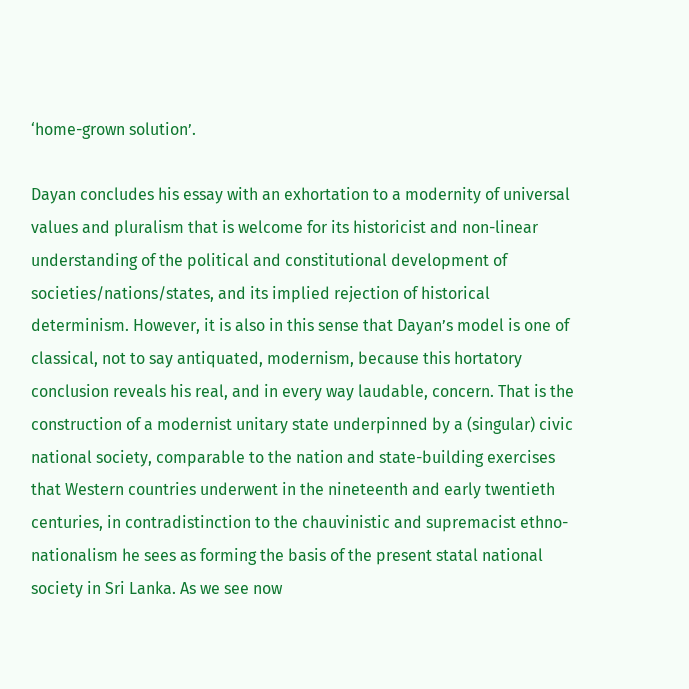‘home-grown solution’.

Dayan concludes his essay with an exhortation to a modernity of universal values and pluralism that is welcome for its historicist and non-linear understanding of the political and constitutional development of societies/nations/states, and its implied rejection of historical determinism. However, it is also in this sense that Dayan’s model is one of classical, not to say antiquated, modernism, because this hortatory conclusion reveals his real, and in every way laudable, concern. That is the construction of a modernist unitary state underpinned by a (singular) civic national society, comparable to the nation and state-building exercises that Western countries underwent in the nineteenth and early twentieth centuries, in contradistinction to the chauvinistic and supremacist ethno-nationalism he sees as forming the basis of the present statal national society in Sri Lanka. As we see now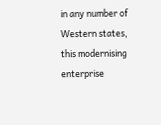in any number of Western states, this modernising enterprise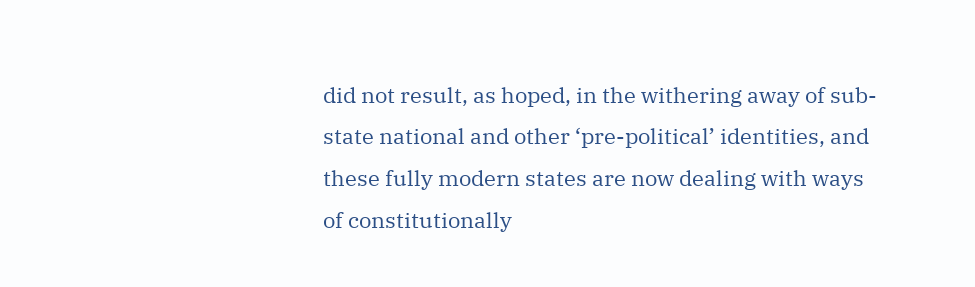did not result, as hoped, in the withering away of sub-state national and other ‘pre-political’ identities, and these fully modern states are now dealing with ways of constitutionally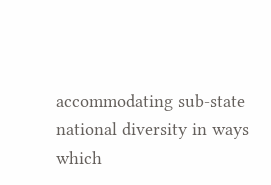accommodating sub-state national diversity in ways which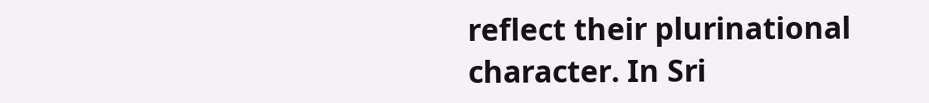reflect their plurinational character. In Sri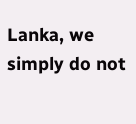Lanka, we simply do not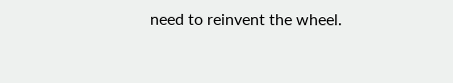need to reinvent the wheel.